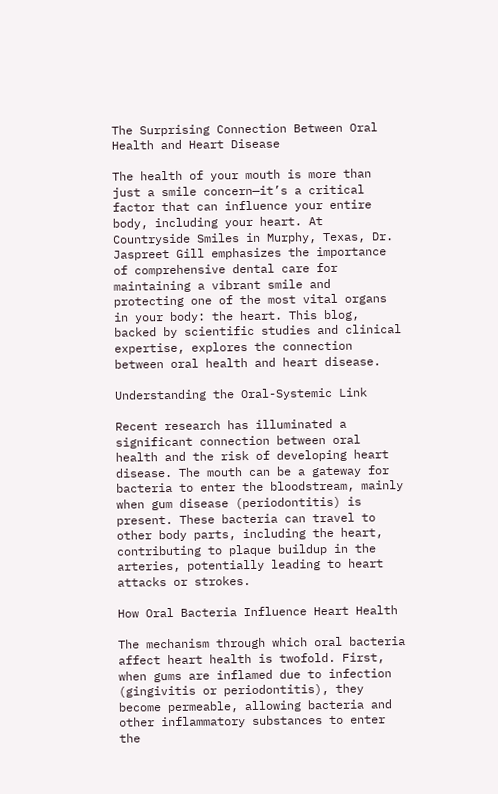The Surprising Connection Between Oral Health and Heart Disease

The health of your mouth is more than just a smile concern—it’s a critical factor that can influence your entire body, including your heart. At Countryside Smiles in Murphy, Texas, Dr. Jaspreet Gill emphasizes the importance of comprehensive dental care for maintaining a vibrant smile and protecting one of the most vital organs in your body: the heart. This blog, backed by scientific studies and clinical expertise, explores the connection between oral health and heart disease.

Understanding the Oral-Systemic Link

Recent research has illuminated a significant connection between oral health and the risk of developing heart disease. The mouth can be a gateway for bacteria to enter the bloodstream, mainly when gum disease (periodontitis) is present. These bacteria can travel to other body parts, including the heart, contributing to plaque buildup in the arteries, potentially leading to heart attacks or strokes.

How Oral Bacteria Influence Heart Health

The mechanism through which oral bacteria affect heart health is twofold. First, when gums are inflamed due to infection (gingivitis or periodontitis), they become permeable, allowing bacteria and other inflammatory substances to enter the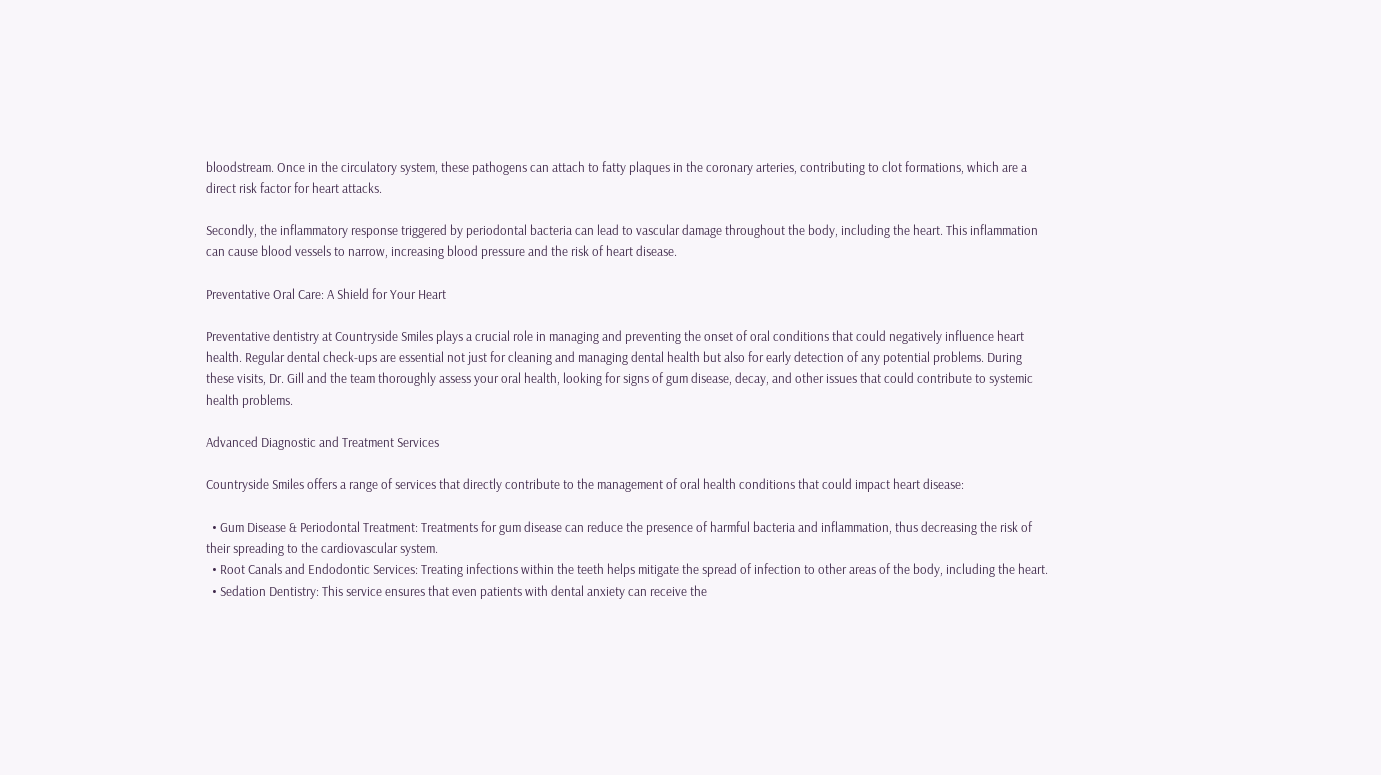bloodstream. Once in the circulatory system, these pathogens can attach to fatty plaques in the coronary arteries, contributing to clot formations, which are a direct risk factor for heart attacks.

Secondly, the inflammatory response triggered by periodontal bacteria can lead to vascular damage throughout the body, including the heart. This inflammation can cause blood vessels to narrow, increasing blood pressure and the risk of heart disease.

Preventative Oral Care: A Shield for Your Heart

Preventative dentistry at Countryside Smiles plays a crucial role in managing and preventing the onset of oral conditions that could negatively influence heart health. Regular dental check-ups are essential not just for cleaning and managing dental health but also for early detection of any potential problems. During these visits, Dr. Gill and the team thoroughly assess your oral health, looking for signs of gum disease, decay, and other issues that could contribute to systemic health problems.

Advanced Diagnostic and Treatment Services

Countryside Smiles offers a range of services that directly contribute to the management of oral health conditions that could impact heart disease:

  • Gum Disease & Periodontal Treatment: Treatments for gum disease can reduce the presence of harmful bacteria and inflammation, thus decreasing the risk of their spreading to the cardiovascular system.
  • Root Canals and Endodontic Services: Treating infections within the teeth helps mitigate the spread of infection to other areas of the body, including the heart.
  • Sedation Dentistry: This service ensures that even patients with dental anxiety can receive the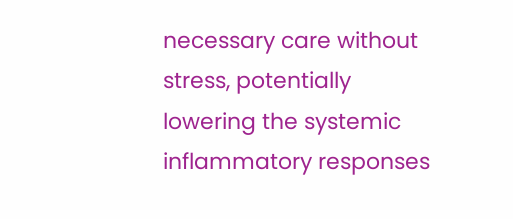necessary care without stress, potentially lowering the systemic inflammatory responses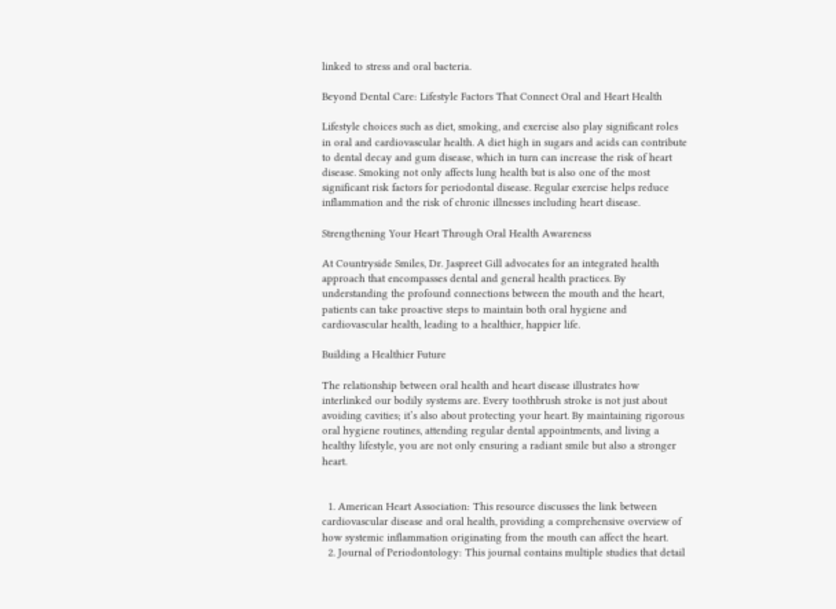linked to stress and oral bacteria.

Beyond Dental Care: Lifestyle Factors That Connect Oral and Heart Health

Lifestyle choices such as diet, smoking, and exercise also play significant roles in oral and cardiovascular health. A diet high in sugars and acids can contribute to dental decay and gum disease, which in turn can increase the risk of heart disease. Smoking not only affects lung health but is also one of the most significant risk factors for periodontal disease. Regular exercise helps reduce inflammation and the risk of chronic illnesses including heart disease.

Strengthening Your Heart Through Oral Health Awareness

At Countryside Smiles, Dr. Jaspreet Gill advocates for an integrated health approach that encompasses dental and general health practices. By understanding the profound connections between the mouth and the heart, patients can take proactive steps to maintain both oral hygiene and cardiovascular health, leading to a healthier, happier life.

Building a Healthier Future

The relationship between oral health and heart disease illustrates how interlinked our bodily systems are. Every toothbrush stroke is not just about avoiding cavities; it’s also about protecting your heart. By maintaining rigorous oral hygiene routines, attending regular dental appointments, and living a healthy lifestyle, you are not only ensuring a radiant smile but also a stronger heart.


  1. American Heart Association: This resource discusses the link between cardiovascular disease and oral health, providing a comprehensive overview of how systemic inflammation originating from the mouth can affect the heart.
  2. Journal of Periodontology: This journal contains multiple studies that detail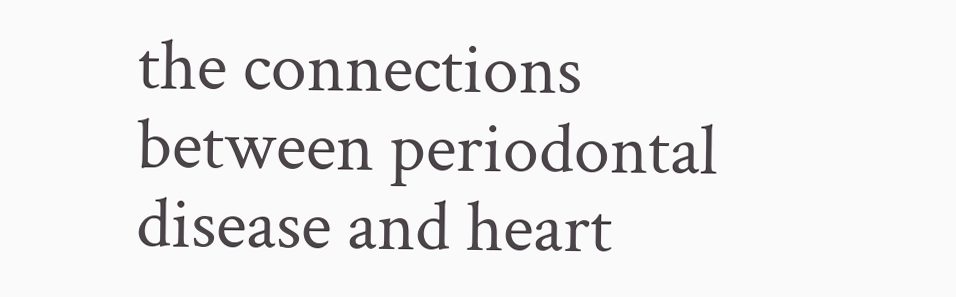the connections between periodontal disease and heart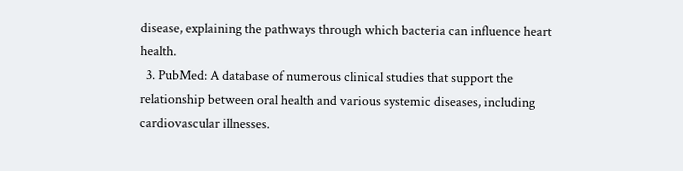disease, explaining the pathways through which bacteria can influence heart health.
  3. PubMed: A database of numerous clinical studies that support the relationship between oral health and various systemic diseases, including cardiovascular illnesses.